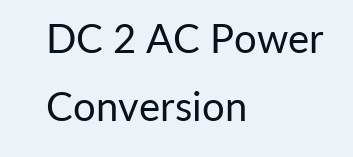DC 2 AC Power Conversion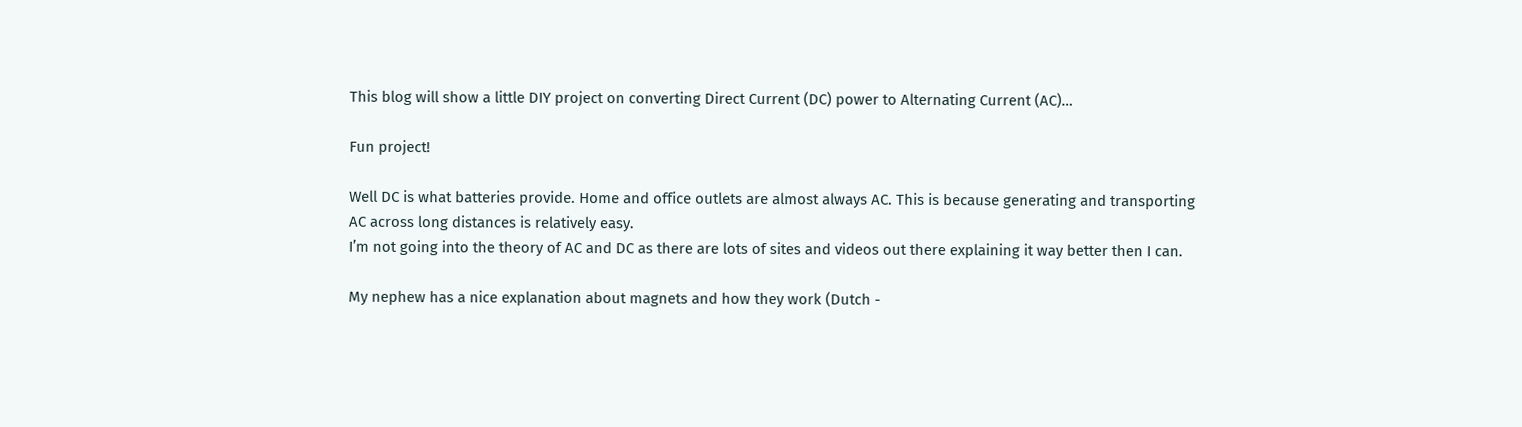This blog will show a little DIY project on converting Direct Current (DC) power to Alternating Current (AC)…

Fun project!

Well DC is what batteries provide. Home and office outlets are almost always AC. This is because generating and transporting AC across long distances is relatively easy.
I’m not going into the theory of AC and DC as there are lots of sites and videos out there explaining it way better then I can.

My nephew has a nice explanation about magnets and how they work (Dutch -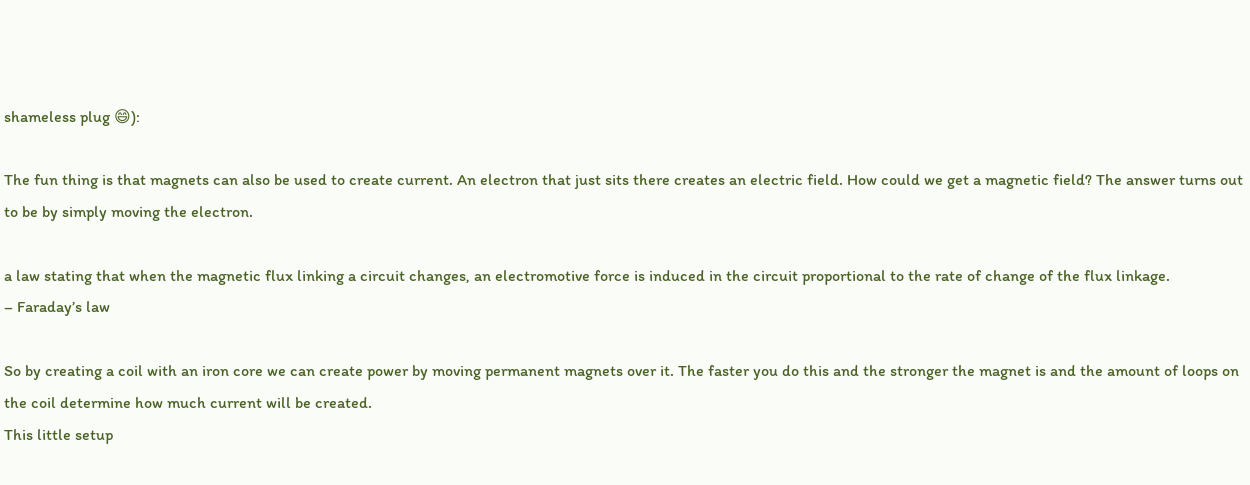shameless plug 😄):

The fun thing is that magnets can also be used to create current. An electron that just sits there creates an electric field. How could we get a magnetic field? The answer turns out to be by simply moving the electron.

a law stating that when the magnetic flux linking a circuit changes, an electromotive force is induced in the circuit proportional to the rate of change of the flux linkage.
– Faraday’s law

So by creating a coil with an iron core we can create power by moving permanent magnets over it. The faster you do this and the stronger the magnet is and the amount of loops on the coil determine how much current will be created.
This little setup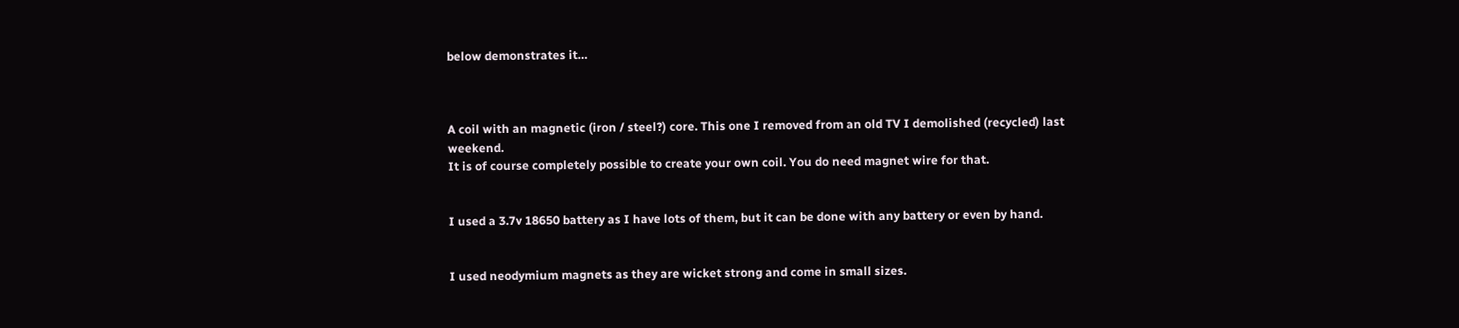below demonstrates it…



A coil with an magnetic (iron / steel?) core. This one I removed from an old TV I demolished (recycled) last weekend.
It is of course completely possible to create your own coil. You do need magnet wire for that.


I used a 3.7v 18650 battery as I have lots of them, but it can be done with any battery or even by hand.


I used neodymium magnets as they are wicket strong and come in small sizes.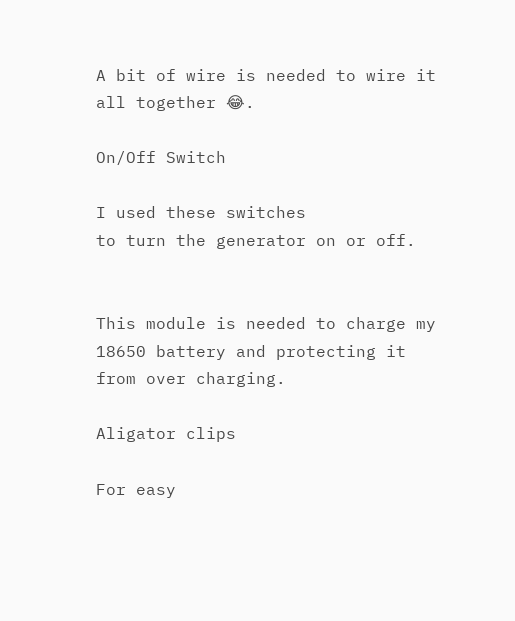A bit of wire is needed to wire it all together 😂.

On/Off Switch

I used these switches
to turn the generator on or off.


This module is needed to charge my 18650 battery and protecting it from over charging.

Aligator clips

For easy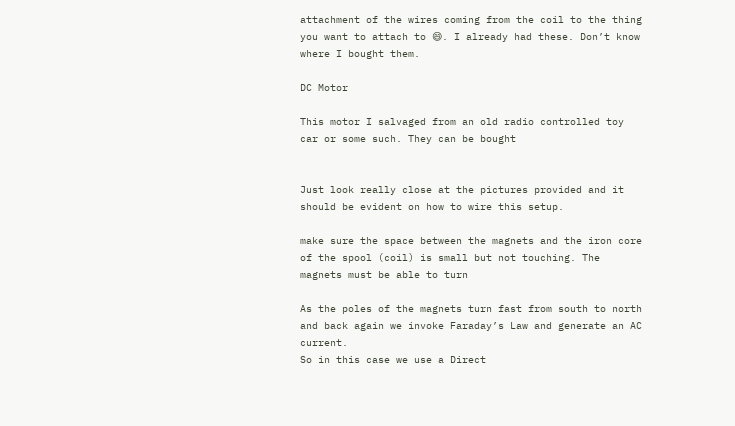attachment of the wires coming from the coil to the thing you want to attach to 😄. I already had these. Don’t know where I bought them.

DC Motor

This motor I salvaged from an old radio controlled toy car or some such. They can be bought


Just look really close at the pictures provided and it should be evident on how to wire this setup.

make sure the space between the magnets and the iron core of the spool (coil) is small but not touching. The magnets must be able to turn

As the poles of the magnets turn fast from south to north and back again we invoke Faraday’s Law and generate an AC current.
So in this case we use a Direct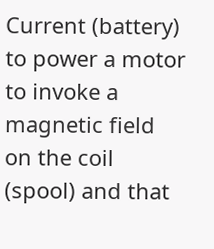Current (battery) to power a motor to invoke a magnetic field on the coil (spool) and that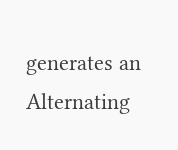generates an Alternating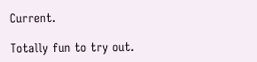Current.

Totally fun to try out.